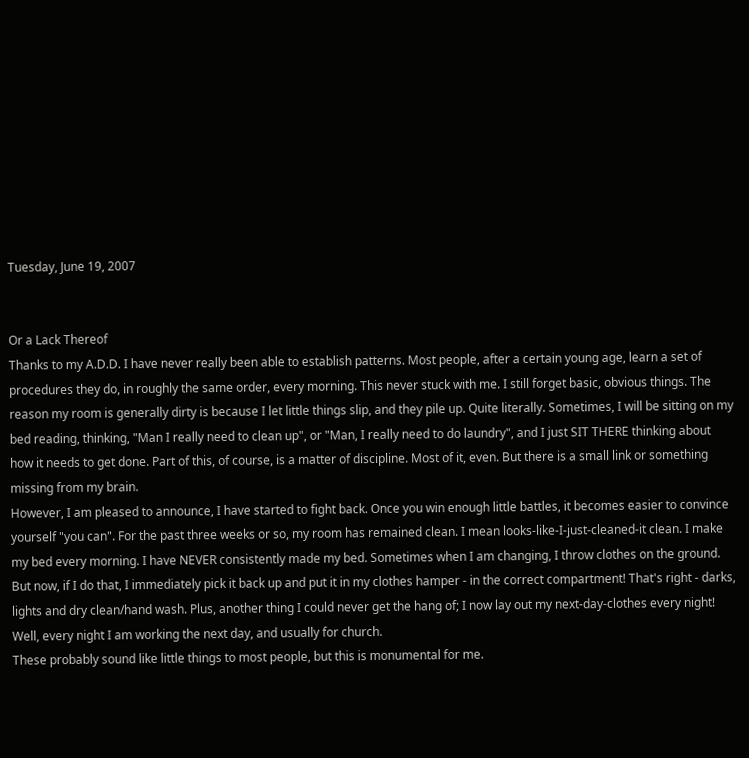Tuesday, June 19, 2007


Or a Lack Thereof
Thanks to my A.D.D. I have never really been able to establish patterns. Most people, after a certain young age, learn a set of procedures they do, in roughly the same order, every morning. This never stuck with me. I still forget basic, obvious things. The reason my room is generally dirty is because I let little things slip, and they pile up. Quite literally. Sometimes, I will be sitting on my bed reading, thinking, "Man I really need to clean up", or "Man, I really need to do laundry", and I just SIT THERE thinking about how it needs to get done. Part of this, of course, is a matter of discipline. Most of it, even. But there is a small link or something missing from my brain.
However, I am pleased to announce, I have started to fight back. Once you win enough little battles, it becomes easier to convince yourself "you can". For the past three weeks or so, my room has remained clean. I mean looks-like-I-just-cleaned-it clean. I make my bed every morning. I have NEVER consistently made my bed. Sometimes when I am changing, I throw clothes on the ground. But now, if I do that, I immediately pick it back up and put it in my clothes hamper - in the correct compartment! That's right - darks, lights and dry clean/hand wash. Plus, another thing I could never get the hang of; I now lay out my next-day-clothes every night! Well, every night I am working the next day, and usually for church.
These probably sound like little things to most people, but this is monumental for me.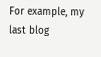For example, my last blog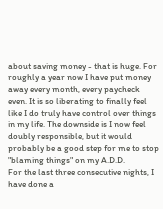about saving money - that is huge. For roughly a year now I have put money away every month, every paycheck even. It is so liberating to finally feel like I do truly have control over things in my life. The downside is I now feel doubly responsible, but it would probably be a good step for me to stop "blaming things" on my A.D.D.
For the last three consecutive nights, I have done a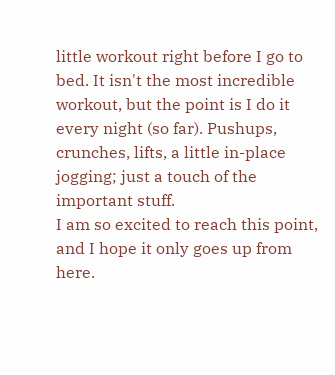little workout right before I go to bed. It isn't the most incredible workout, but the point is I do it every night (so far). Pushups, crunches, lifts, a little in-place jogging; just a touch of the important stuff.
I am so excited to reach this point, and I hope it only goes up from here.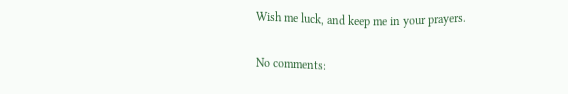Wish me luck, and keep me in your prayers.

No comments: